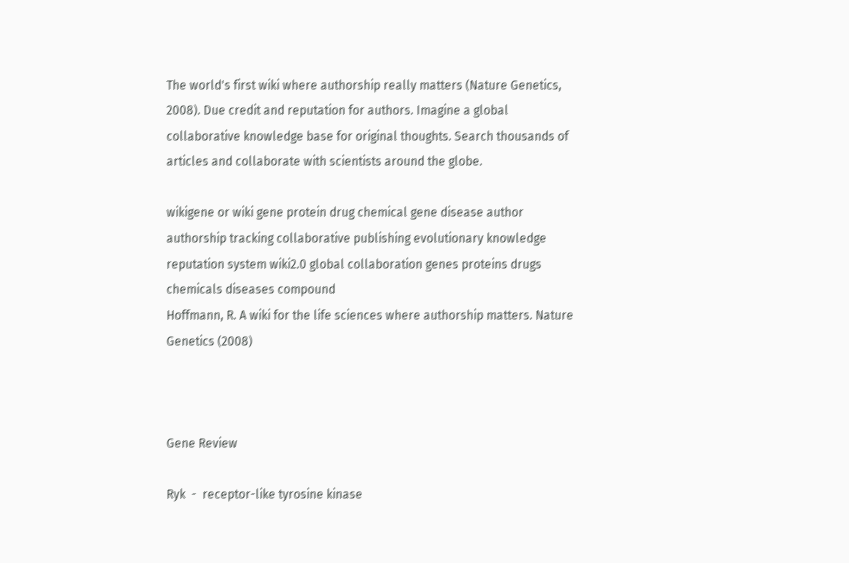The world's first wiki where authorship really matters (Nature Genetics, 2008). Due credit and reputation for authors. Imagine a global collaborative knowledge base for original thoughts. Search thousands of articles and collaborate with scientists around the globe.

wikigene or wiki gene protein drug chemical gene disease author authorship tracking collaborative publishing evolutionary knowledge reputation system wiki2.0 global collaboration genes proteins drugs chemicals diseases compound
Hoffmann, R. A wiki for the life sciences where authorship matters. Nature Genetics (2008)



Gene Review

Ryk  -  receptor-like tyrosine kinase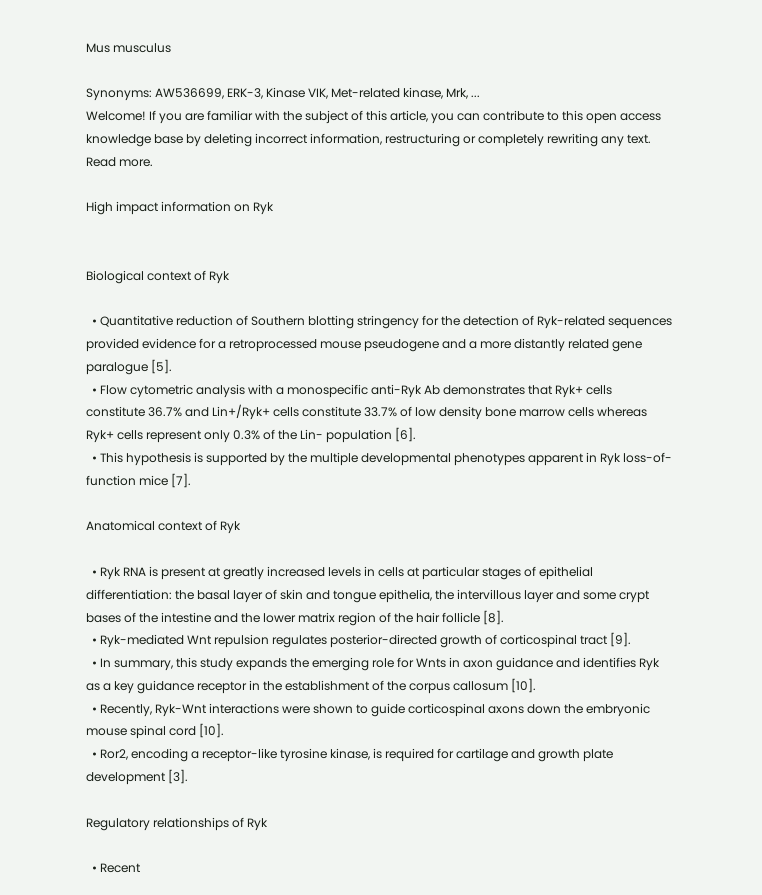Mus musculus

Synonyms: AW536699, ERK-3, Kinase VIK, Met-related kinase, Mrk, ...
Welcome! If you are familiar with the subject of this article, you can contribute to this open access knowledge base by deleting incorrect information, restructuring or completely rewriting any text. Read more.

High impact information on Ryk


Biological context of Ryk

  • Quantitative reduction of Southern blotting stringency for the detection of Ryk-related sequences provided evidence for a retroprocessed mouse pseudogene and a more distantly related gene paralogue [5].
  • Flow cytometric analysis with a monospecific anti-Ryk Ab demonstrates that Ryk+ cells constitute 36.7% and Lin+/Ryk+ cells constitute 33.7% of low density bone marrow cells whereas Ryk+ cells represent only 0.3% of the Lin- population [6].
  • This hypothesis is supported by the multiple developmental phenotypes apparent in Ryk loss-of-function mice [7].

Anatomical context of Ryk

  • Ryk RNA is present at greatly increased levels in cells at particular stages of epithelial differentiation: the basal layer of skin and tongue epithelia, the intervillous layer and some crypt bases of the intestine and the lower matrix region of the hair follicle [8].
  • Ryk-mediated Wnt repulsion regulates posterior-directed growth of corticospinal tract [9].
  • In summary, this study expands the emerging role for Wnts in axon guidance and identifies Ryk as a key guidance receptor in the establishment of the corpus callosum [10].
  • Recently, Ryk-Wnt interactions were shown to guide corticospinal axons down the embryonic mouse spinal cord [10].
  • Ror2, encoding a receptor-like tyrosine kinase, is required for cartilage and growth plate development [3].

Regulatory relationships of Ryk

  • Recent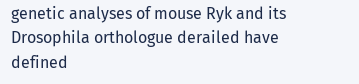genetic analyses of mouse Ryk and its Drosophila orthologue derailed have defined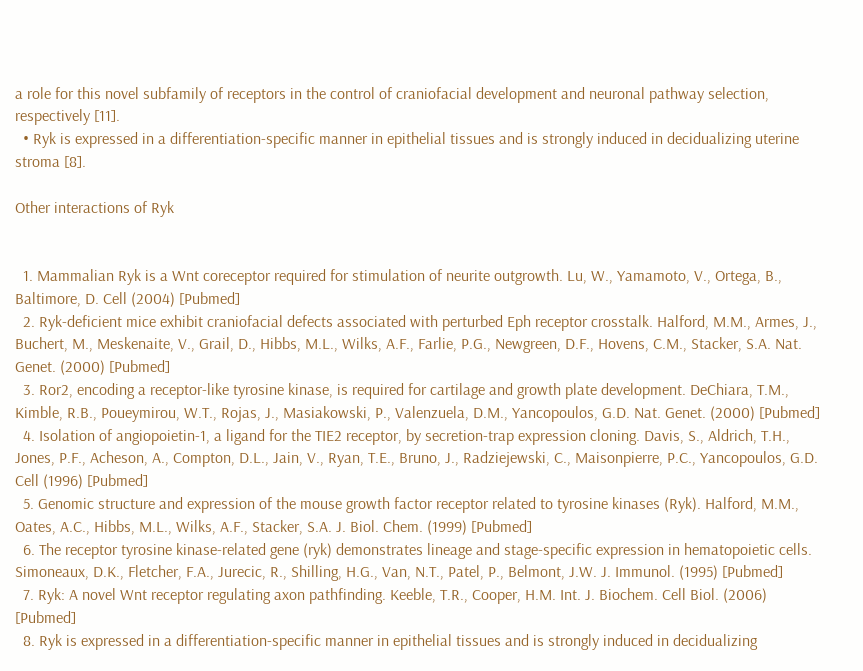a role for this novel subfamily of receptors in the control of craniofacial development and neuronal pathway selection, respectively [11].
  • Ryk is expressed in a differentiation-specific manner in epithelial tissues and is strongly induced in decidualizing uterine stroma [8].

Other interactions of Ryk


  1. Mammalian Ryk is a Wnt coreceptor required for stimulation of neurite outgrowth. Lu, W., Yamamoto, V., Ortega, B., Baltimore, D. Cell (2004) [Pubmed]
  2. Ryk-deficient mice exhibit craniofacial defects associated with perturbed Eph receptor crosstalk. Halford, M.M., Armes, J., Buchert, M., Meskenaite, V., Grail, D., Hibbs, M.L., Wilks, A.F., Farlie, P.G., Newgreen, D.F., Hovens, C.M., Stacker, S.A. Nat. Genet. (2000) [Pubmed]
  3. Ror2, encoding a receptor-like tyrosine kinase, is required for cartilage and growth plate development. DeChiara, T.M., Kimble, R.B., Poueymirou, W.T., Rojas, J., Masiakowski, P., Valenzuela, D.M., Yancopoulos, G.D. Nat. Genet. (2000) [Pubmed]
  4. Isolation of angiopoietin-1, a ligand for the TIE2 receptor, by secretion-trap expression cloning. Davis, S., Aldrich, T.H., Jones, P.F., Acheson, A., Compton, D.L., Jain, V., Ryan, T.E., Bruno, J., Radziejewski, C., Maisonpierre, P.C., Yancopoulos, G.D. Cell (1996) [Pubmed]
  5. Genomic structure and expression of the mouse growth factor receptor related to tyrosine kinases (Ryk). Halford, M.M., Oates, A.C., Hibbs, M.L., Wilks, A.F., Stacker, S.A. J. Biol. Chem. (1999) [Pubmed]
  6. The receptor tyrosine kinase-related gene (ryk) demonstrates lineage and stage-specific expression in hematopoietic cells. Simoneaux, D.K., Fletcher, F.A., Jurecic, R., Shilling, H.G., Van, N.T., Patel, P., Belmont, J.W. J. Immunol. (1995) [Pubmed]
  7. Ryk: A novel Wnt receptor regulating axon pathfinding. Keeble, T.R., Cooper, H.M. Int. J. Biochem. Cell Biol. (2006) [Pubmed]
  8. Ryk is expressed in a differentiation-specific manner in epithelial tissues and is strongly induced in decidualizing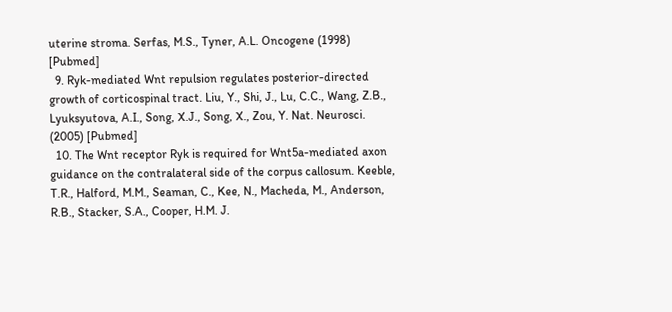uterine stroma. Serfas, M.S., Tyner, A.L. Oncogene (1998) [Pubmed]
  9. Ryk-mediated Wnt repulsion regulates posterior-directed growth of corticospinal tract. Liu, Y., Shi, J., Lu, C.C., Wang, Z.B., Lyuksyutova, A.I., Song, X.J., Song, X., Zou, Y. Nat. Neurosci. (2005) [Pubmed]
  10. The Wnt receptor Ryk is required for Wnt5a-mediated axon guidance on the contralateral side of the corpus callosum. Keeble, T.R., Halford, M.M., Seaman, C., Kee, N., Macheda, M., Anderson, R.B., Stacker, S.A., Cooper, H.M. J.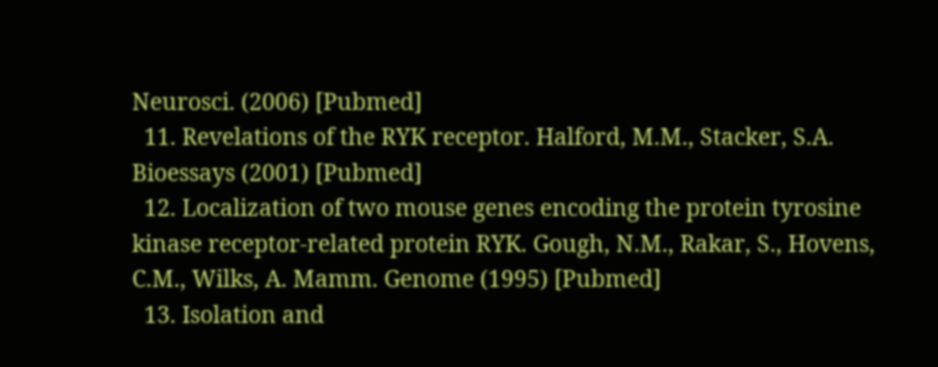Neurosci. (2006) [Pubmed]
  11. Revelations of the RYK receptor. Halford, M.M., Stacker, S.A. Bioessays (2001) [Pubmed]
  12. Localization of two mouse genes encoding the protein tyrosine kinase receptor-related protein RYK. Gough, N.M., Rakar, S., Hovens, C.M., Wilks, A. Mamm. Genome (1995) [Pubmed]
  13. Isolation and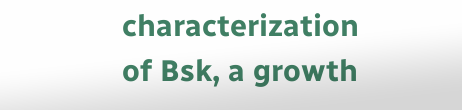characterization of Bsk, a growth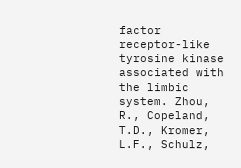factor receptor-like tyrosine kinase associated with the limbic system. Zhou, R., Copeland, T.D., Kromer, L.F., Schulz,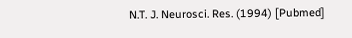N.T. J. Neurosci. Res. (1994) [Pubmed]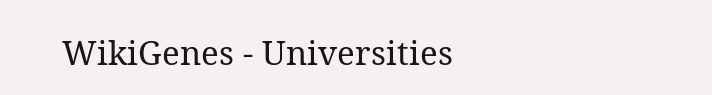WikiGenes - Universities